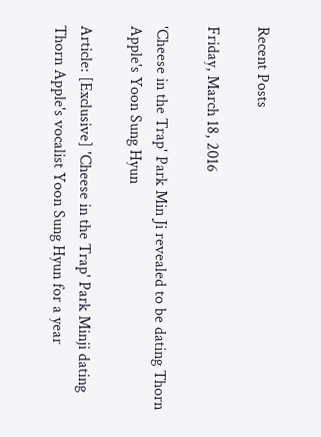Recent Posts

Friday, March 18, 2016

'Cheese in the Trap' Park Min Ji revealed to be dating Thorn Apple's Yoon Sung Hyun

Article: [Exclusive] 'Cheese in the Trap' Park Minji dating Thorn Apple's vocalist Yoon Sung Hyun for a year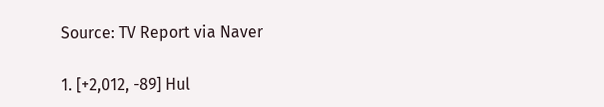Source: TV Report via Naver

1. [+2,012, -89] Hul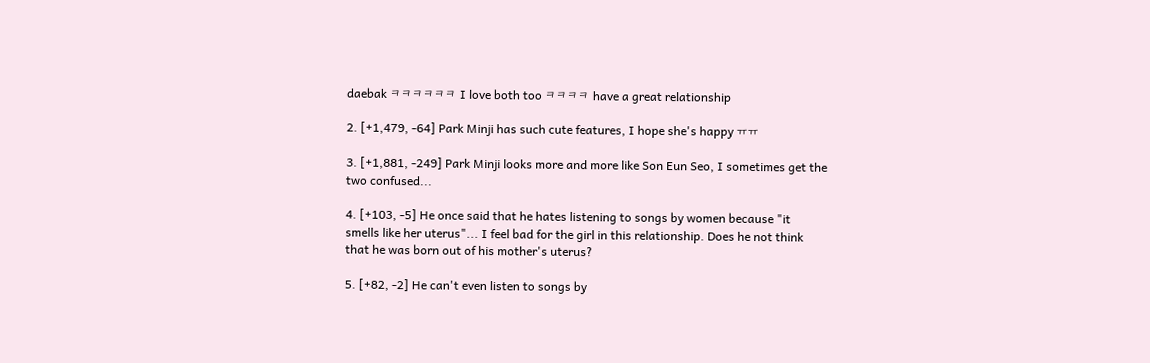daebak ㅋㅋㅋㅋㅋㅋ I love both too ㅋㅋㅋㅋ have a great relationship

2. [+1,479, -64] Park Minji has such cute features, I hope she's happy ㅠㅠ

3. [+1,881, -249] Park Minji looks more and more like Son Eun Seo, I sometimes get the two confused...

4. [+103, -5] He once said that he hates listening to songs by women because "it smells like her uterus"... I feel bad for the girl in this relationship. Does he not think that he was born out of his mother's uterus?

5. [+82, -2] He can't even listen to songs by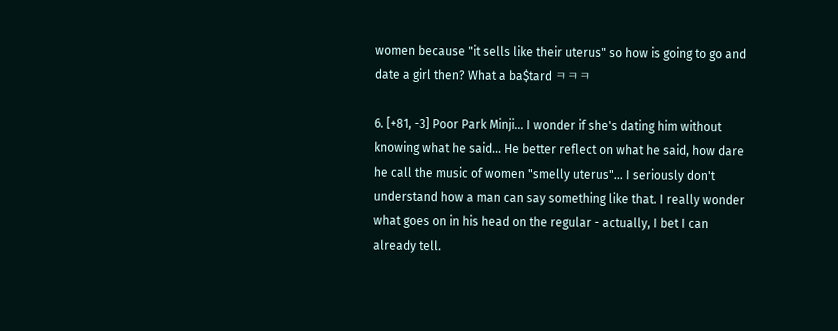women because "it sells like their uterus" so how is going to go and date a girl then? What a ba$tard ㅋㅋㅋ

6. [+81, -3] Poor Park Minji... I wonder if she's dating him without knowing what he said... He better reflect on what he said, how dare he call the music of women "smelly uterus"... I seriously don't understand how a man can say something like that. I really wonder what goes on in his head on the regular - actually, I bet I can already tell.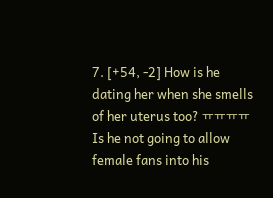7. [+54, -2] How is he dating her when she smells of her uterus too? ㅠㅠㅠㅠ Is he not going to allow female fans into his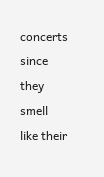concerts since they smell like their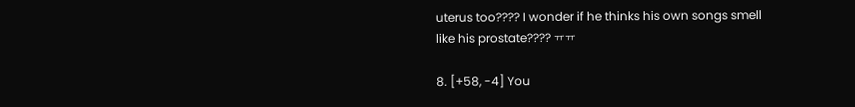uterus too???? I wonder if he thinks his own songs smell like his prostate???? ㅠㅠ

8. [+58, -4] You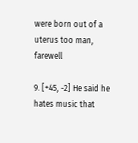were born out of a uterus too man, farewell

9. [+45, -2] He said he hates music that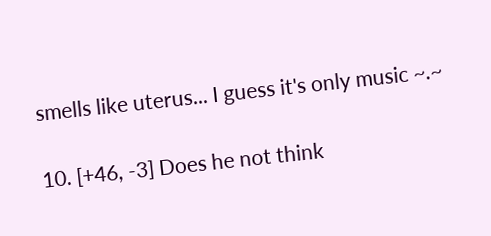smells like uterus... I guess it's only music ~.~

10. [+46, -3] Does he not think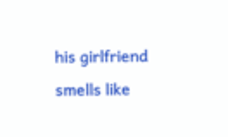his girlfriend smells like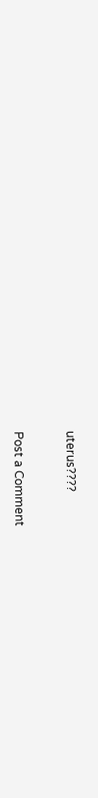uterus????



Post a Comment